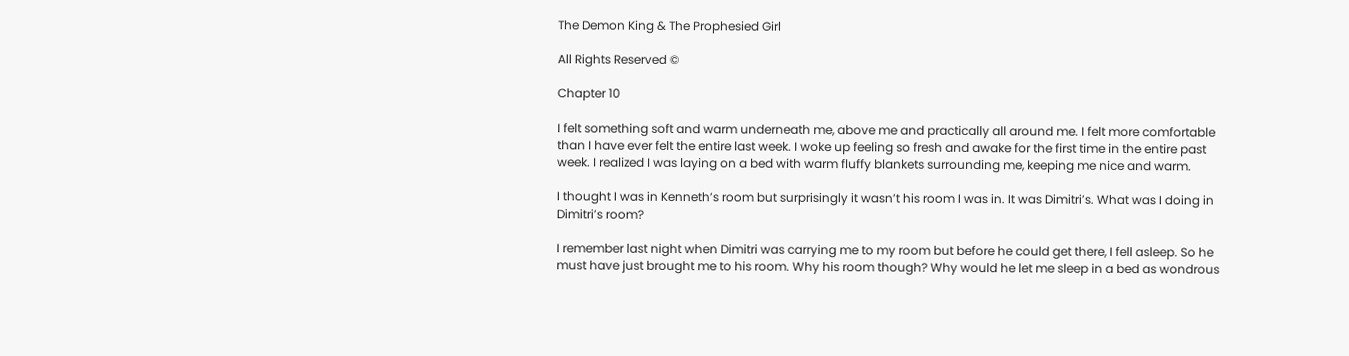The Demon King & The Prophesied Girl

All Rights Reserved ©

Chapter 10

I felt something soft and warm underneath me, above me and practically all around me. I felt more comfortable than I have ever felt the entire last week. I woke up feeling so fresh and awake for the first time in the entire past week. I realized I was laying on a bed with warm fluffy blankets surrounding me, keeping me nice and warm.

I thought I was in Kenneth’s room but surprisingly it wasn’t his room I was in. It was Dimitri’s. What was I doing in Dimitri’s room?

I remember last night when Dimitri was carrying me to my room but before he could get there, I fell asleep. So he must have just brought me to his room. Why his room though? Why would he let me sleep in a bed as wondrous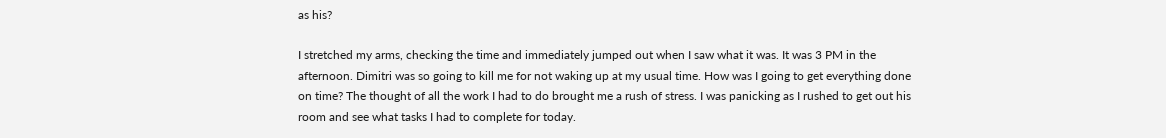as his?

I stretched my arms, checking the time and immediately jumped out when I saw what it was. It was 3 PM in the afternoon. Dimitri was so going to kill me for not waking up at my usual time. How was I going to get everything done on time? The thought of all the work I had to do brought me a rush of stress. I was panicking as I rushed to get out his room and see what tasks I had to complete for today.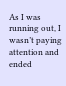As I was running out, I wasn’t paying attention and ended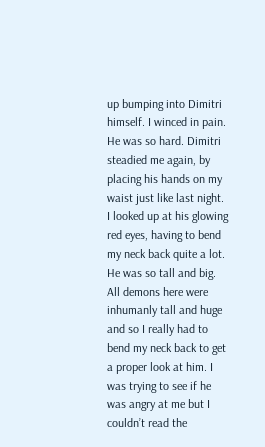up bumping into Dimitri himself. I winced in pain. He was so hard. Dimitri steadied me again, by placing his hands on my waist just like last night. I looked up at his glowing red eyes, having to bend my neck back quite a lot. He was so tall and big. All demons here were inhumanly tall and huge and so I really had to bend my neck back to get a proper look at him. I was trying to see if he was angry at me but I couldn’t read the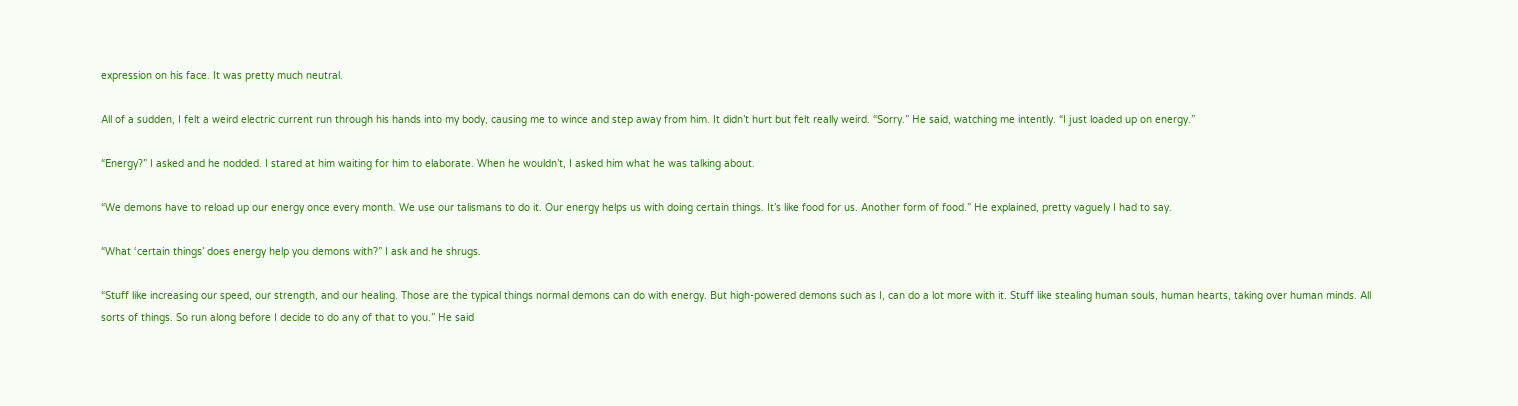expression on his face. It was pretty much neutral.

All of a sudden, I felt a weird electric current run through his hands into my body, causing me to wince and step away from him. It didn’t hurt but felt really weird. “Sorry.” He said, watching me intently. “I just loaded up on energy.”

“Energy?” I asked and he nodded. I stared at him waiting for him to elaborate. When he wouldn’t, I asked him what he was talking about.

“We demons have to reload up our energy once every month. We use our talismans to do it. Our energy helps us with doing certain things. It’s like food for us. Another form of food.” He explained, pretty vaguely I had to say.

“What ‘certain things’ does energy help you demons with?” I ask and he shrugs.

“Stuff like increasing our speed, our strength, and our healing. Those are the typical things normal demons can do with energy. But high-powered demons such as I, can do a lot more with it. Stuff like stealing human souls, human hearts, taking over human minds. All sorts of things. So run along before I decide to do any of that to you.” He said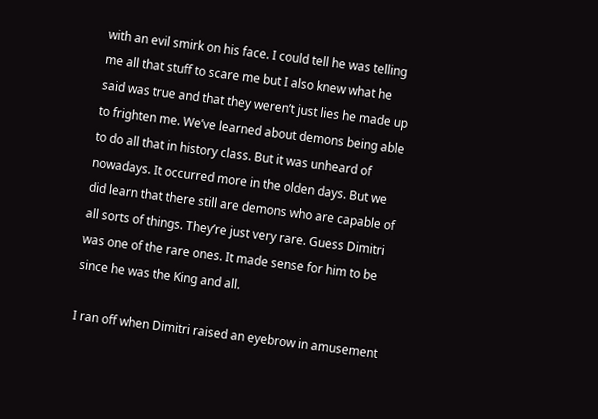with an evil smirk on his face. I could tell he was telling me all that stuff to scare me but I also knew what he said was true and that they weren’t just lies he made up to frighten me. We’ve learned about demons being able to do all that in history class. But it was unheard of nowadays. It occurred more in the olden days. But we did learn that there still are demons who are capable of all sorts of things. They’re just very rare. Guess Dimitri was one of the rare ones. It made sense for him to be since he was the King and all.

I ran off when Dimitri raised an eyebrow in amusement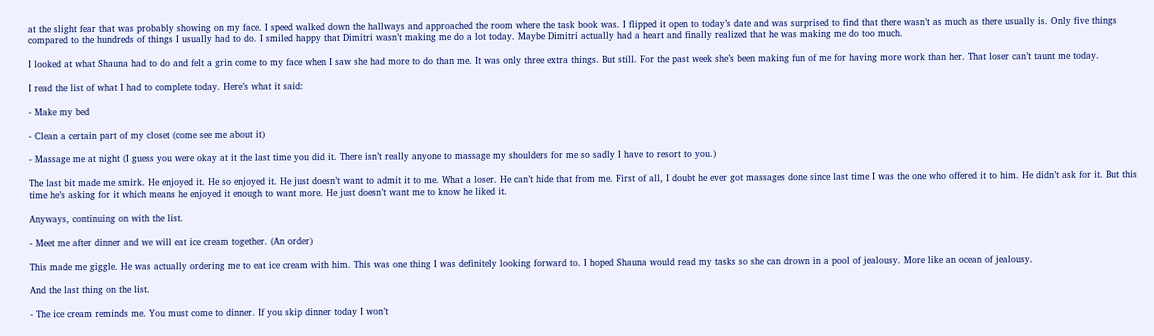at the slight fear that was probably showing on my face. I speed walked down the hallways and approached the room where the task book was. I flipped it open to today’s date and was surprised to find that there wasn’t as much as there usually is. Only five things compared to the hundreds of things I usually had to do. I smiled happy that Dimitri wasn’t making me do a lot today. Maybe Dimitri actually had a heart and finally realized that he was making me do too much.

I looked at what Shauna had to do and felt a grin come to my face when I saw she had more to do than me. It was only three extra things. But still. For the past week she’s been making fun of me for having more work than her. That loser can’t taunt me today.

I read the list of what I had to complete today. Here’s what it said:

- Make my bed

- Clean a certain part of my closet (come see me about it)

- Massage me at night (I guess you were okay at it the last time you did it. There isn’t really anyone to massage my shoulders for me so sadly I have to resort to you.)

The last bit made me smirk. He enjoyed it. He so enjoyed it. He just doesn’t want to admit it to me. What a loser. He can’t hide that from me. First of all, I doubt he ever got massages done since last time I was the one who offered it to him. He didn’t ask for it. But this time he’s asking for it which means he enjoyed it enough to want more. He just doesn’t want me to know he liked it.

Anyways, continuing on with the list.

- Meet me after dinner and we will eat ice cream together. (An order)

This made me giggle. He was actually ordering me to eat ice cream with him. This was one thing I was definitely looking forward to. I hoped Shauna would read my tasks so she can drown in a pool of jealousy. More like an ocean of jealousy.

And the last thing on the list.

- The ice cream reminds me. You must come to dinner. If you skip dinner today I won’t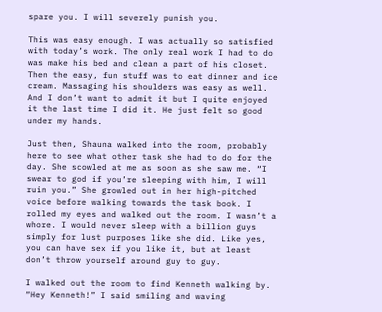spare you. I will severely punish you.

This was easy enough. I was actually so satisfied with today’s work. The only real work I had to do was make his bed and clean a part of his closet. Then the easy, fun stuff was to eat dinner and ice cream. Massaging his shoulders was easy as well. And I don’t want to admit it but I quite enjoyed it the last time I did it. He just felt so good under my hands.

Just then, Shauna walked into the room, probably here to see what other task she had to do for the day. She scowled at me as soon as she saw me. “I swear to god if you’re sleeping with him, I will ruin you.” She growled out in her high-pitched voice before walking towards the task book. I rolled my eyes and walked out the room. I wasn’t a whore. I would never sleep with a billion guys simply for lust purposes like she did. Like yes, you can have sex if you like it, but at least don’t throw yourself around guy to guy.

I walked out the room to find Kenneth walking by. “Hey Kenneth!” I said smiling and waving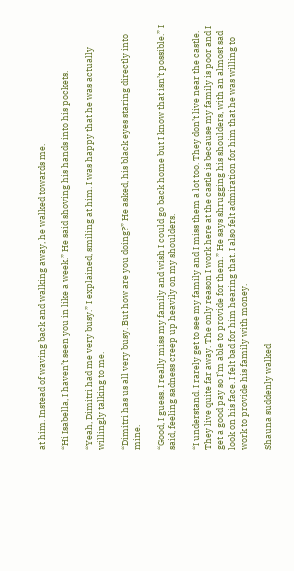at him. Instead of waving back and walking away, he walked towards me.

“Hi Isabella, I haven’t seen you in like a week.” He said shoving his hands into his pockets.

“Yeah, Dimitri had me very busy.” I explained, smiling at him. I was happy that he was actually willingly talking to me.

“Dimitri has us all very busy. But how are you doing?” He asked, his black eyes staring directly into mine.

“Good, I guess. I really miss my family and wish I could go back home but I know that isn’t possible.” I said, feeling sadness creep up heavily on my shoulders.

“I understand. I rarely get to see my family and I miss them a lot too. They don’t live near the castle. They live quite far away. The only reason I work here at the castle is because my family is poor and I get a good pay so I’m able to provide for them.” He says shrugging his shoulders, with an almost sad look on his face. I felt bad for him hearing that. I also felt admiration for him that he was willing to work to provide his family with money.

Shauna suddenly walked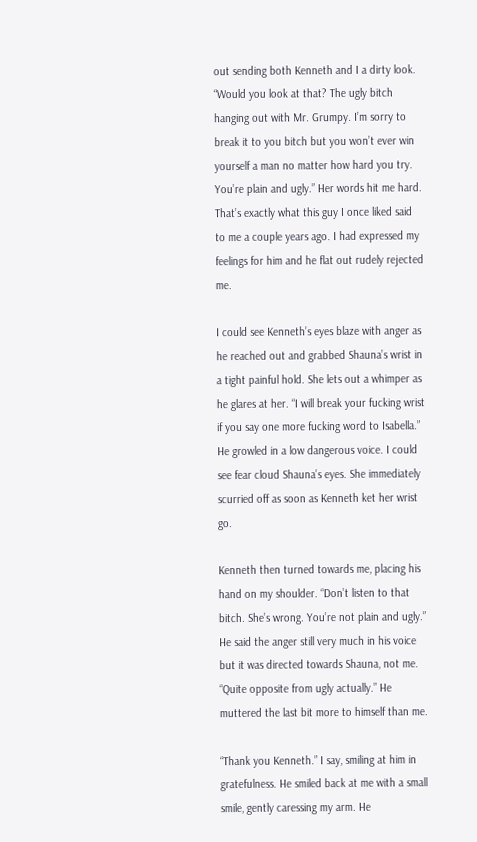out sending both Kenneth and I a dirty look. “Would you look at that? The ugly bitch hanging out with Mr. Grumpy. I’m sorry to break it to you bitch but you won’t ever win yourself a man no matter how hard you try. You’re plain and ugly.” Her words hit me hard. That’s exactly what this guy I once liked said to me a couple years ago. I had expressed my feelings for him and he flat out rudely rejected me.

I could see Kenneth’s eyes blaze with anger as he reached out and grabbed Shauna’s wrist in a tight painful hold. She lets out a whimper as he glares at her. “I will break your fucking wrist if you say one more fucking word to Isabella.” He growled in a low dangerous voice. I could see fear cloud Shauna’s eyes. She immediately scurried off as soon as Kenneth ket her wrist go.

Kenneth then turned towards me, placing his hand on my shoulder. “Don’t listen to that bitch. She’s wrong. You’re not plain and ugly.” He said the anger still very much in his voice but it was directed towards Shauna, not me. “Quite opposite from ugly actually.” He muttered the last bit more to himself than me.

“Thank you Kenneth.” I say, smiling at him in gratefulness. He smiled back at me with a small smile, gently caressing my arm. He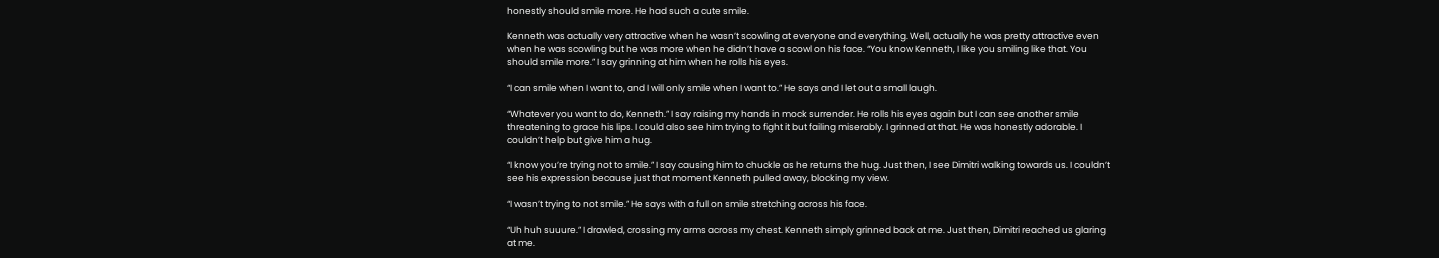honestly should smile more. He had such a cute smile.

Kenneth was actually very attractive when he wasn’t scowling at everyone and everything. Well, actually he was pretty attractive even when he was scowling but he was more when he didn’t have a scowl on his face. “You know Kenneth, I like you smiling like that. You should smile more.” I say grinning at him when he rolls his eyes.

“I can smile when I want to, and I will only smile when I want to.” He says and I let out a small laugh.

“Whatever you want to do, Kenneth.” I say raising my hands in mock surrender. He rolls his eyes again but I can see another smile threatening to grace his lips. I could also see him trying to fight it but failing miserably. I grinned at that. He was honestly adorable. I couldn’t help but give him a hug.

“I know you’re trying not to smile.” I say causing him to chuckle as he returns the hug. Just then, I see Dimitri walking towards us. I couldn’t see his expression because just that moment Kenneth pulled away, blocking my view.

“I wasn’t trying to not smile.” He says with a full on smile stretching across his face.

“Uh huh suuure.” I drawled, crossing my arms across my chest. Kenneth simply grinned back at me. Just then, Dimitri reached us glaring at me.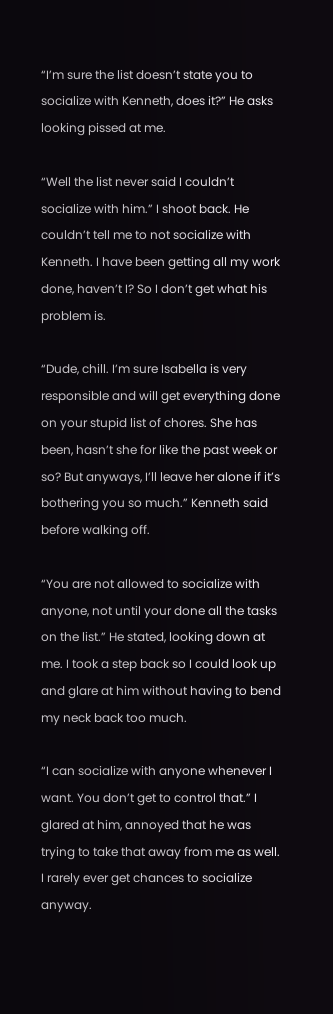“I’m sure the list doesn’t state you to socialize with Kenneth, does it?” He asks looking pissed at me.

“Well the list never said I couldn’t socialize with him.” I shoot back. He couldn’t tell me to not socialize with Kenneth. I have been getting all my work done, haven’t I? So I don’t get what his problem is.

“Dude, chill. I’m sure Isabella is very responsible and will get everything done on your stupid list of chores. She has been, hasn’t she for like the past week or so? But anyways, I’ll leave her alone if it’s bothering you so much.” Kenneth said before walking off.

“You are not allowed to socialize with anyone, not until your done all the tasks on the list.” He stated, looking down at me. I took a step back so I could look up and glare at him without having to bend my neck back too much.

“I can socialize with anyone whenever I want. You don’t get to control that.” I glared at him, annoyed that he was trying to take that away from me as well. I rarely ever get chances to socialize anyway.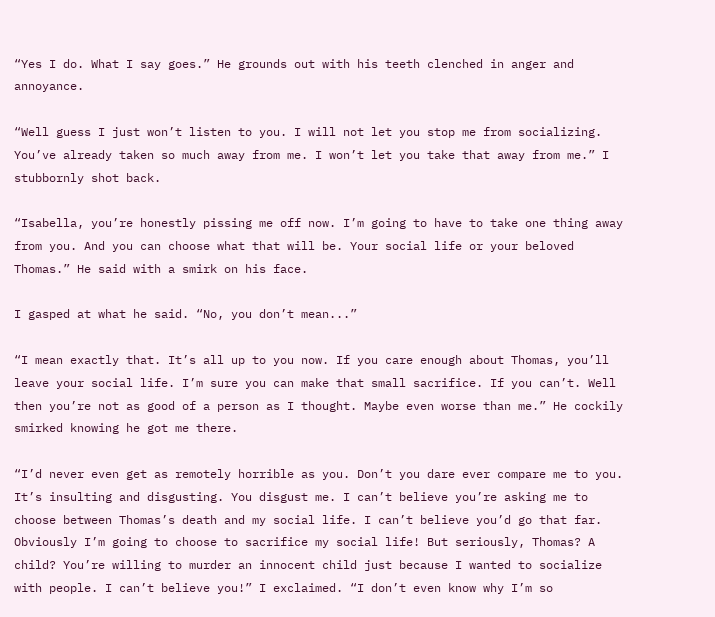“Yes I do. What I say goes.” He grounds out with his teeth clenched in anger and annoyance.

“Well guess I just won’t listen to you. I will not let you stop me from socializing. You’ve already taken so much away from me. I won’t let you take that away from me.” I stubbornly shot back.

“Isabella, you’re honestly pissing me off now. I’m going to have to take one thing away from you. And you can choose what that will be. Your social life or your beloved Thomas.” He said with a smirk on his face.

I gasped at what he said. “No, you don’t mean...”

“I mean exactly that. It’s all up to you now. If you care enough about Thomas, you’ll leave your social life. I’m sure you can make that small sacrifice. If you can’t. Well then you’re not as good of a person as I thought. Maybe even worse than me.” He cockily smirked knowing he got me there.

“I’d never even get as remotely horrible as you. Don’t you dare ever compare me to you. It’s insulting and disgusting. You disgust me. I can’t believe you’re asking me to choose between Thomas’s death and my social life. I can’t believe you’d go that far. Obviously I’m going to choose to sacrifice my social life! But seriously, Thomas? A child? You’re willing to murder an innocent child just because I wanted to socialize with people. I can’t believe you!” I exclaimed. “I don’t even know why I’m so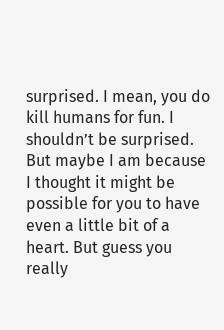surprised. I mean, you do kill humans for fun. I shouldn’t be surprised. But maybe I am because I thought it might be possible for you to have even a little bit of a heart. But guess you really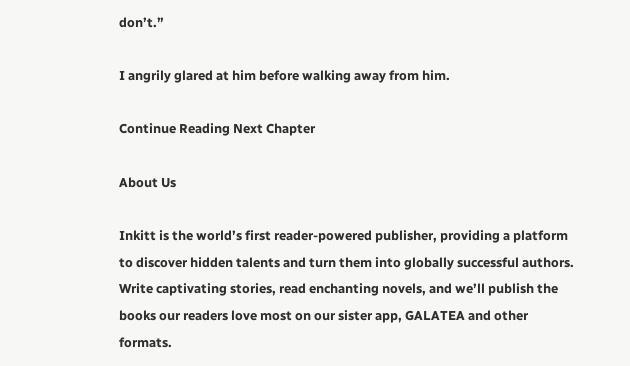don’t.”

I angrily glared at him before walking away from him.

Continue Reading Next Chapter

About Us

Inkitt is the world’s first reader-powered publisher, providing a platform to discover hidden talents and turn them into globally successful authors. Write captivating stories, read enchanting novels, and we’ll publish the books our readers love most on our sister app, GALATEA and other formats.